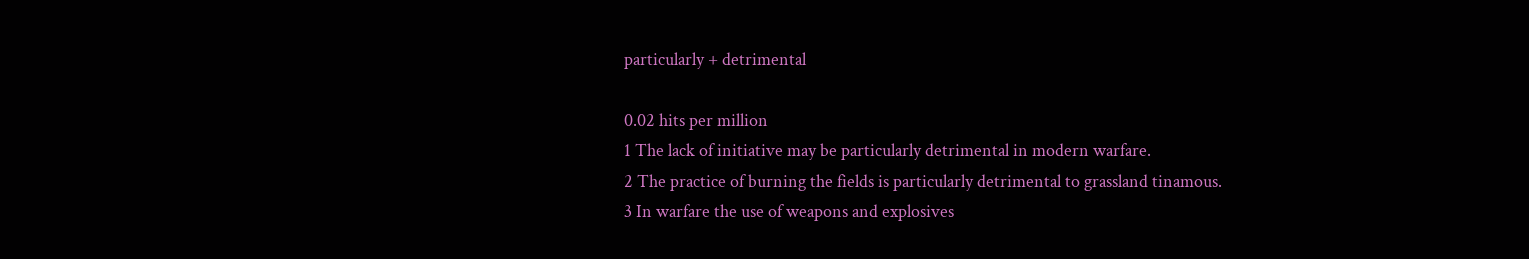particularly + detrimental

0.02 hits per million
1 The lack of initiative may be particularly detrimental in modern warfare.
2 The practice of burning the fields is particularly detrimental to grassland tinamous.
3 In warfare the use of weapons and explosives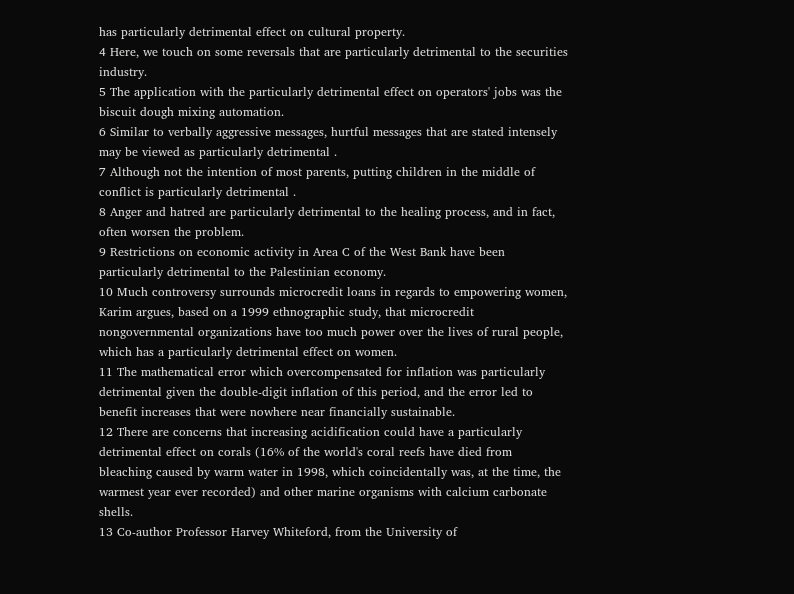has particularly detrimental effect on cultural property.
4 Here, we touch on some reversals that are particularly detrimental to the securities industry.
5 The application with the particularly detrimental effect on operators' jobs was the biscuit dough mixing automation.
6 Similar to verbally aggressive messages, hurtful messages that are stated intensely may be viewed as particularly detrimental .
7 Although not the intention of most parents, putting children in the middle of conflict is particularly detrimental .
8 Anger and hatred are particularly detrimental to the healing process, and in fact, often worsen the problem.
9 Restrictions on economic activity in Area C of the West Bank have been particularly detrimental to the Palestinian economy.
10 Much controversy surrounds microcredit loans in regards to empowering women, Karim argues, based on a 1999 ethnographic study, that microcredit nongovernmental organizations have too much power over the lives of rural people, which has a particularly detrimental effect on women.
11 The mathematical error which overcompensated for inflation was particularly detrimental given the double-digit inflation of this period, and the error led to benefit increases that were nowhere near financially sustainable.
12 There are concerns that increasing acidification could have a particularly detrimental effect on corals (16% of the world's coral reefs have died from bleaching caused by warm water in 1998, which coincidentally was, at the time, the warmest year ever recorded) and other marine organisms with calcium carbonate shells.
13 Co-author Professor Harvey Whiteford, from the University of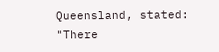Queensland, stated: "There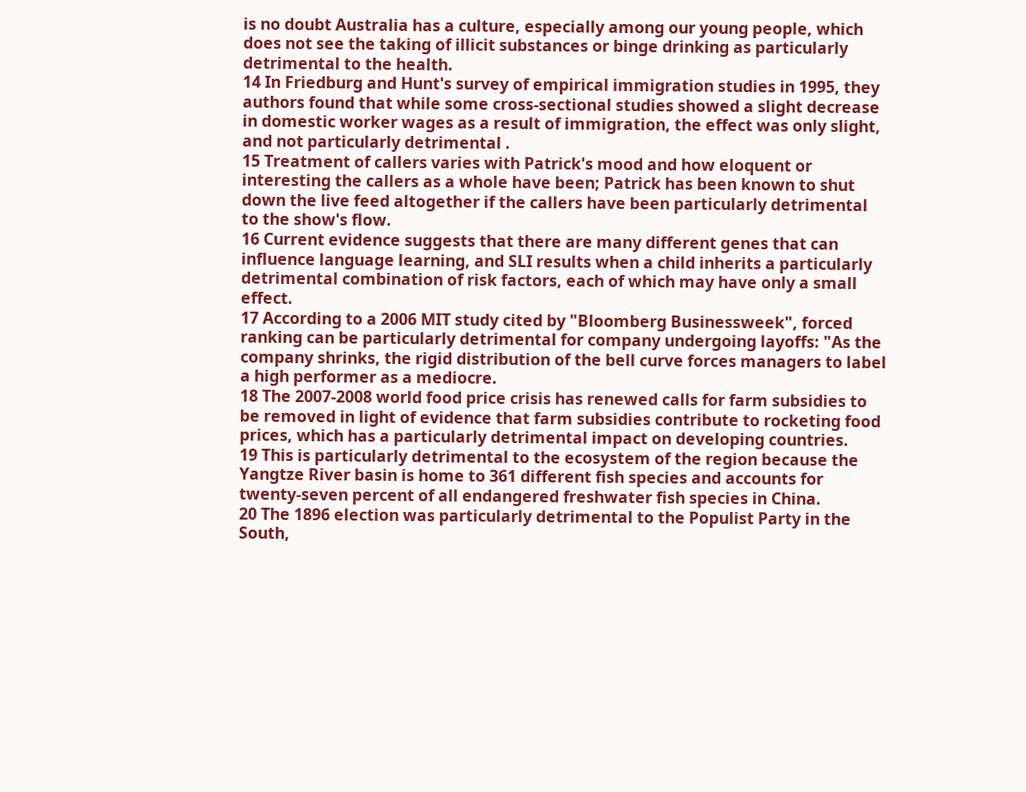is no doubt Australia has a culture, especially among our young people, which does not see the taking of illicit substances or binge drinking as particularly detrimental to the health.
14 In Friedburg and Hunt's survey of empirical immigration studies in 1995, they authors found that while some cross-sectional studies showed a slight decrease in domestic worker wages as a result of immigration, the effect was only slight, and not particularly detrimental .
15 Treatment of callers varies with Patrick's mood and how eloquent or interesting the callers as a whole have been; Patrick has been known to shut down the live feed altogether if the callers have been particularly detrimental to the show's flow.
16 Current evidence suggests that there are many different genes that can influence language learning, and SLI results when a child inherits a particularly detrimental combination of risk factors, each of which may have only a small effect.
17 According to a 2006 MIT study cited by "Bloomberg Businessweek", forced ranking can be particularly detrimental for company undergoing layoffs: "As the company shrinks, the rigid distribution of the bell curve forces managers to label a high performer as a mediocre.
18 The 2007-2008 world food price crisis has renewed calls for farm subsidies to be removed in light of evidence that farm subsidies contribute to rocketing food prices, which has a particularly detrimental impact on developing countries.
19 This is particularly detrimental to the ecosystem of the region because the Yangtze River basin is home to 361 different fish species and accounts for twenty-seven percent of all endangered freshwater fish species in China.
20 The 1896 election was particularly detrimental to the Populist Party in the South,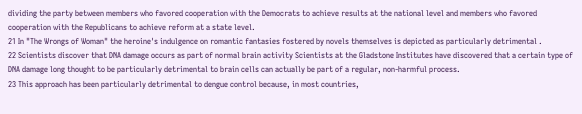dividing the party between members who favored cooperation with the Democrats to achieve results at the national level and members who favored cooperation with the Republicans to achieve reform at a state level.
21 In "The Wrongs of Woman" the heroine's indulgence on romantic fantasies fostered by novels themselves is depicted as particularly detrimental .
22 Scientists discover that DNA damage occurs as part of normal brain activity Scientists at the Gladstone Institutes have discovered that a certain type of DNA damage long thought to be particularly detrimental to brain cells can actually be part of a regular, non-harmful process.
23 This approach has been particularly detrimental to dengue control because, in most countries,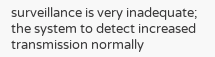surveillance is very inadequate; the system to detect increased transmission normally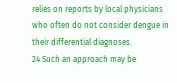relies on reports by local physicians who often do not consider dengue in their differential diagnoses.
24 Such an approach may be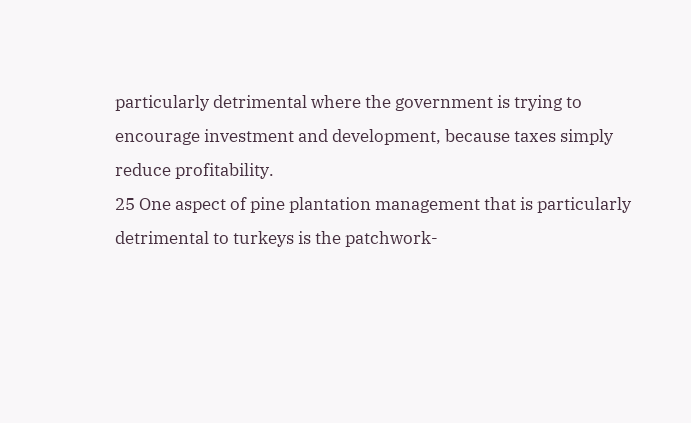particularly detrimental where the government is trying to encourage investment and development, because taxes simply reduce profitability.
25 One aspect of pine plantation management that is particularly detrimental to turkeys is the patchwork-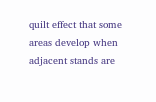quilt effect that some areas develop when adjacent stands are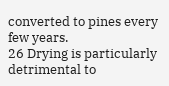converted to pines every few years.
26 Drying is particularly detrimental to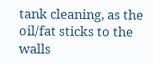tank cleaning, as the oil/fat sticks to the walls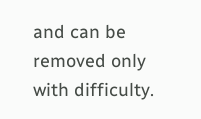and can be removed only with difficulty.